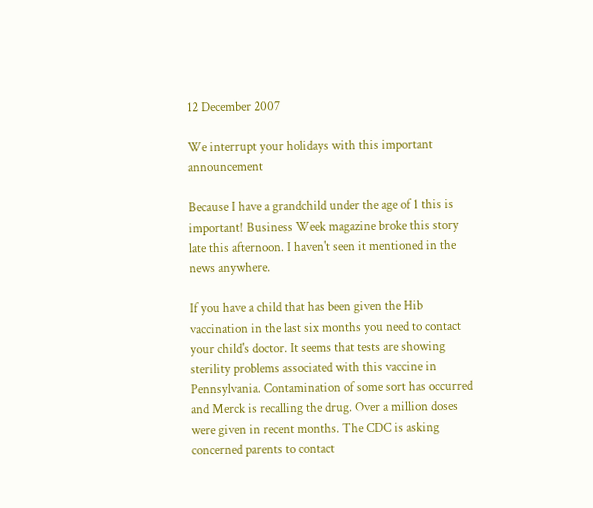12 December 2007

We interrupt your holidays with this important announcement

Because I have a grandchild under the age of 1 this is important! Business Week magazine broke this story late this afternoon. I haven't seen it mentioned in the news anywhere.

If you have a child that has been given the Hib vaccination in the last six months you need to contact your child's doctor. It seems that tests are showing sterility problems associated with this vaccine in Pennsylvania. Contamination of some sort has occurred and Merck is recalling the drug. Over a million doses were given in recent months. The CDC is asking concerned parents to contact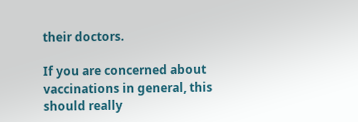their doctors.

If you are concerned about vaccinations in general, this should really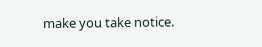make you take notice.